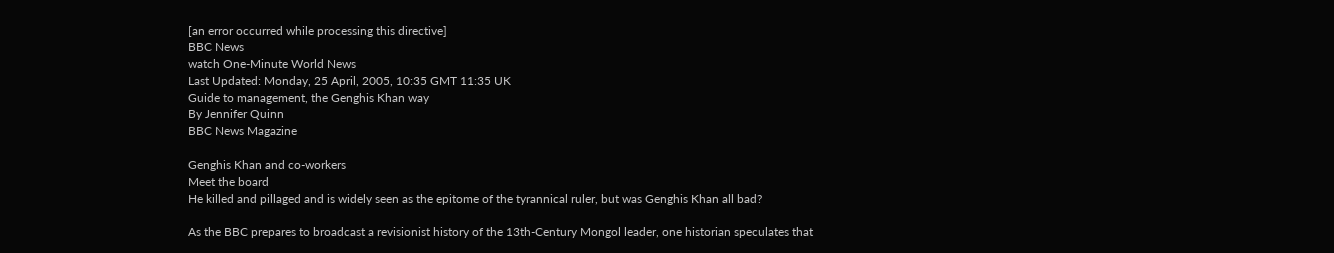[an error occurred while processing this directive]
BBC News
watch One-Minute World News
Last Updated: Monday, 25 April, 2005, 10:35 GMT 11:35 UK
Guide to management, the Genghis Khan way
By Jennifer Quinn
BBC News Magazine

Genghis Khan and co-workers
Meet the board
He killed and pillaged and is widely seen as the epitome of the tyrannical ruler, but was Genghis Khan all bad?

As the BBC prepares to broadcast a revisionist history of the 13th-Century Mongol leader, one historian speculates that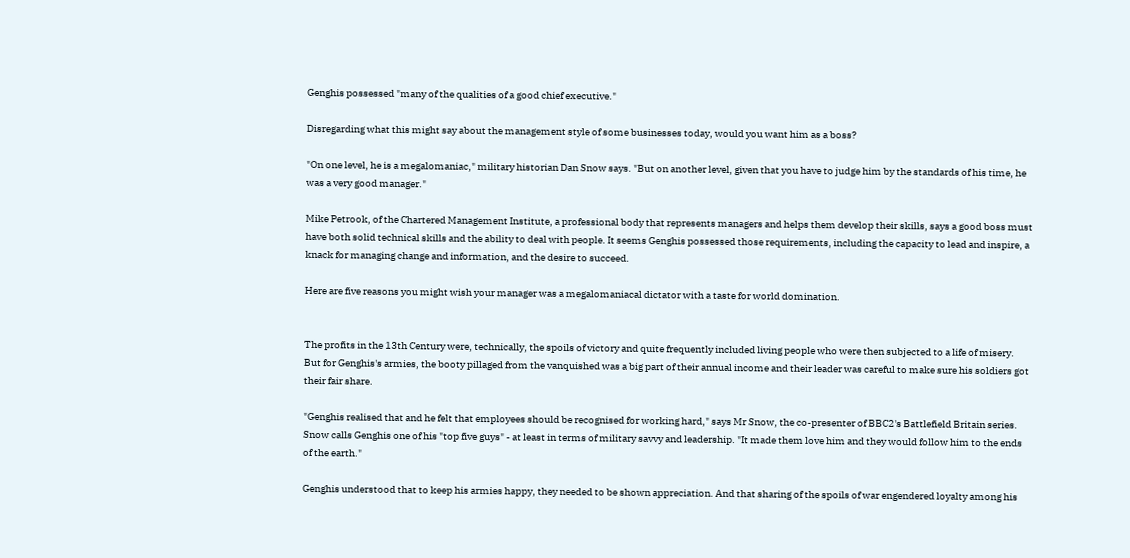Genghis possessed "many of the qualities of a good chief executive."

Disregarding what this might say about the management style of some businesses today, would you want him as a boss?

"On one level, he is a megalomaniac," military historian Dan Snow says. "But on another level, given that you have to judge him by the standards of his time, he was a very good manager."

Mike Petrook, of the Chartered Management Institute, a professional body that represents managers and helps them develop their skills, says a good boss must have both solid technical skills and the ability to deal with people. It seems Genghis possessed those requirements, including the capacity to lead and inspire, a knack for managing change and information, and the desire to succeed.

Here are five reasons you might wish your manager was a megalomaniacal dictator with a taste for world domination.


The profits in the 13th Century were, technically, the spoils of victory and quite frequently included living people who were then subjected to a life of misery. But for Genghis's armies, the booty pillaged from the vanquished was a big part of their annual income and their leader was careful to make sure his soldiers got their fair share.

"Genghis realised that and he felt that employees should be recognised for working hard," says Mr Snow, the co-presenter of BBC2's Battlefield Britain series. Snow calls Genghis one of his "top five guys" - at least in terms of military savvy and leadership. "It made them love him and they would follow him to the ends of the earth."

Genghis understood that to keep his armies happy, they needed to be shown appreciation. And that sharing of the spoils of war engendered loyalty among his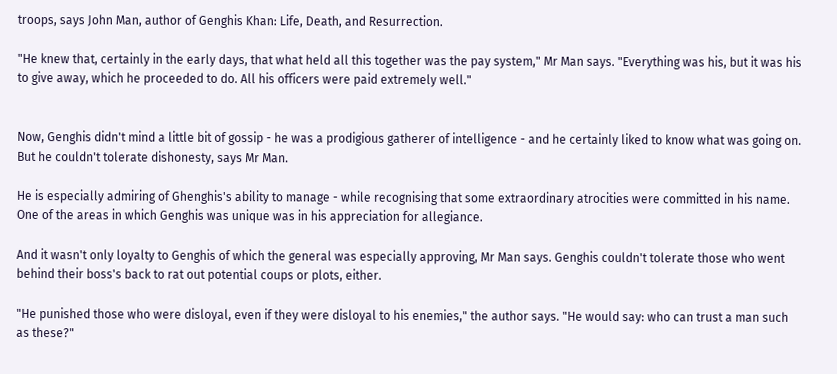troops, says John Man, author of Genghis Khan: Life, Death, and Resurrection.

"He knew that, certainly in the early days, that what held all this together was the pay system," Mr Man says. "Everything was his, but it was his to give away, which he proceeded to do. All his officers were paid extremely well."


Now, Genghis didn't mind a little bit of gossip - he was a prodigious gatherer of intelligence - and he certainly liked to know what was going on. But he couldn't tolerate dishonesty, says Mr Man.

He is especially admiring of Ghenghis's ability to manage - while recognising that some extraordinary atrocities were committed in his name. One of the areas in which Genghis was unique was in his appreciation for allegiance.

And it wasn't only loyalty to Genghis of which the general was especially approving, Mr Man says. Genghis couldn't tolerate those who went behind their boss's back to rat out potential coups or plots, either.

"He punished those who were disloyal, even if they were disloyal to his enemies," the author says. "He would say: who can trust a man such as these?"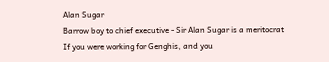Alan Sugar
Barrow boy to chief executive - Sir Alan Sugar is a meritocrat
If you were working for Genghis, and you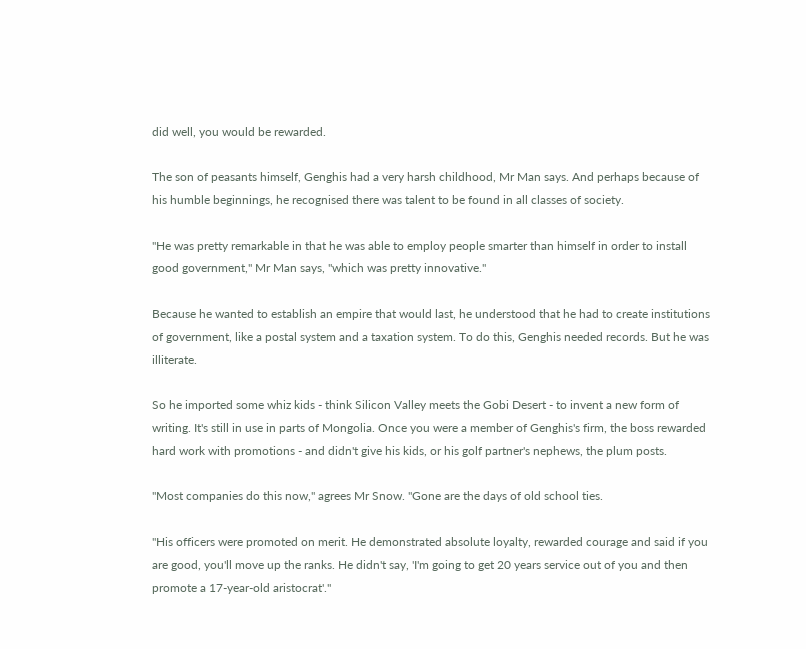did well, you would be rewarded.

The son of peasants himself, Genghis had a very harsh childhood, Mr Man says. And perhaps because of his humble beginnings, he recognised there was talent to be found in all classes of society.

"He was pretty remarkable in that he was able to employ people smarter than himself in order to install good government," Mr Man says, "which was pretty innovative."

Because he wanted to establish an empire that would last, he understood that he had to create institutions of government, like a postal system and a taxation system. To do this, Genghis needed records. But he was illiterate.

So he imported some whiz kids - think Silicon Valley meets the Gobi Desert - to invent a new form of writing. It's still in use in parts of Mongolia. Once you were a member of Genghis's firm, the boss rewarded hard work with promotions - and didn't give his kids, or his golf partner's nephews, the plum posts.

"Most companies do this now," agrees Mr Snow. "Gone are the days of old school ties.

"His officers were promoted on merit. He demonstrated absolute loyalty, rewarded courage and said if you are good, you'll move up the ranks. He didn't say, 'I'm going to get 20 years service out of you and then promote a 17-year-old aristocrat'."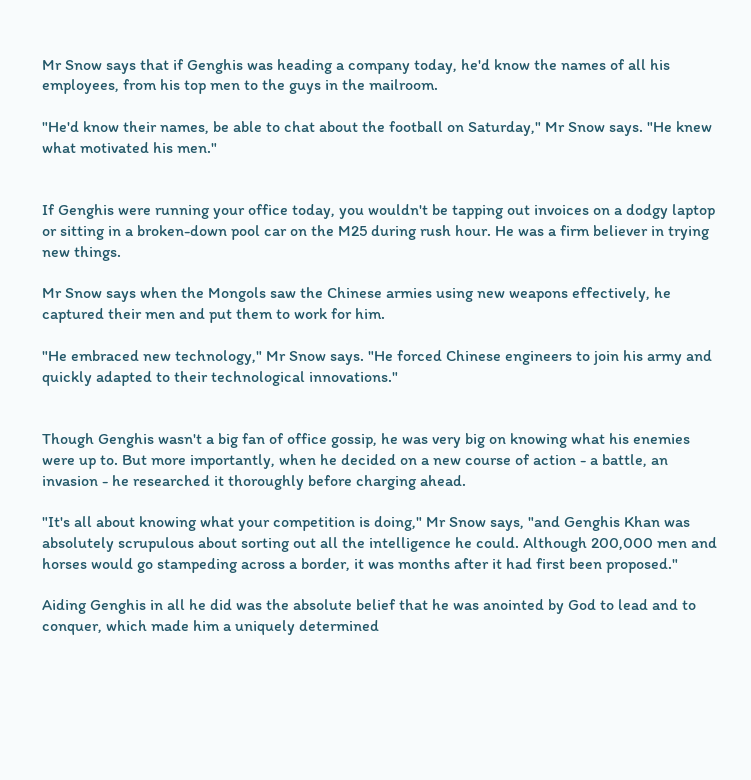Mr Snow says that if Genghis was heading a company today, he'd know the names of all his employees, from his top men to the guys in the mailroom.

"He'd know their names, be able to chat about the football on Saturday," Mr Snow says. "He knew what motivated his men."


If Genghis were running your office today, you wouldn't be tapping out invoices on a dodgy laptop or sitting in a broken-down pool car on the M25 during rush hour. He was a firm believer in trying new things.

Mr Snow says when the Mongols saw the Chinese armies using new weapons effectively, he captured their men and put them to work for him.

"He embraced new technology," Mr Snow says. "He forced Chinese engineers to join his army and quickly adapted to their technological innovations."


Though Genghis wasn't a big fan of office gossip, he was very big on knowing what his enemies were up to. But more importantly, when he decided on a new course of action - a battle, an invasion - he researched it thoroughly before charging ahead.

"It's all about knowing what your competition is doing," Mr Snow says, "and Genghis Khan was absolutely scrupulous about sorting out all the intelligence he could. Although 200,000 men and horses would go stampeding across a border, it was months after it had first been proposed."

Aiding Genghis in all he did was the absolute belief that he was anointed by God to lead and to conquer, which made him a uniquely determined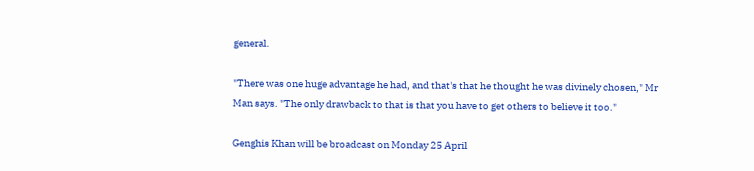general.

"There was one huge advantage he had, and that's that he thought he was divinely chosen," Mr Man says. "The only drawback to that is that you have to get others to believe it too."

Genghis Khan will be broadcast on Monday 25 April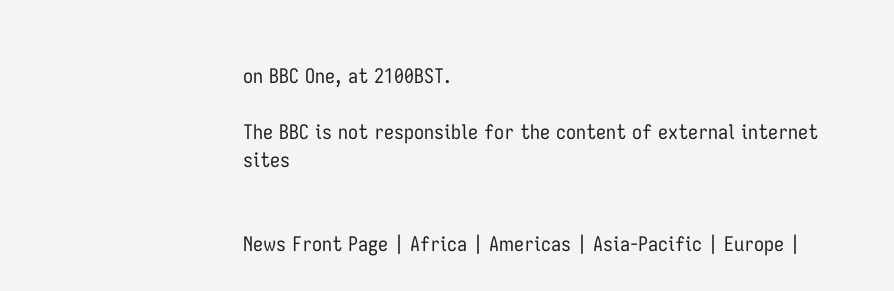on BBC One, at 2100BST.

The BBC is not responsible for the content of external internet sites


News Front Page | Africa | Americas | Asia-Pacific | Europe |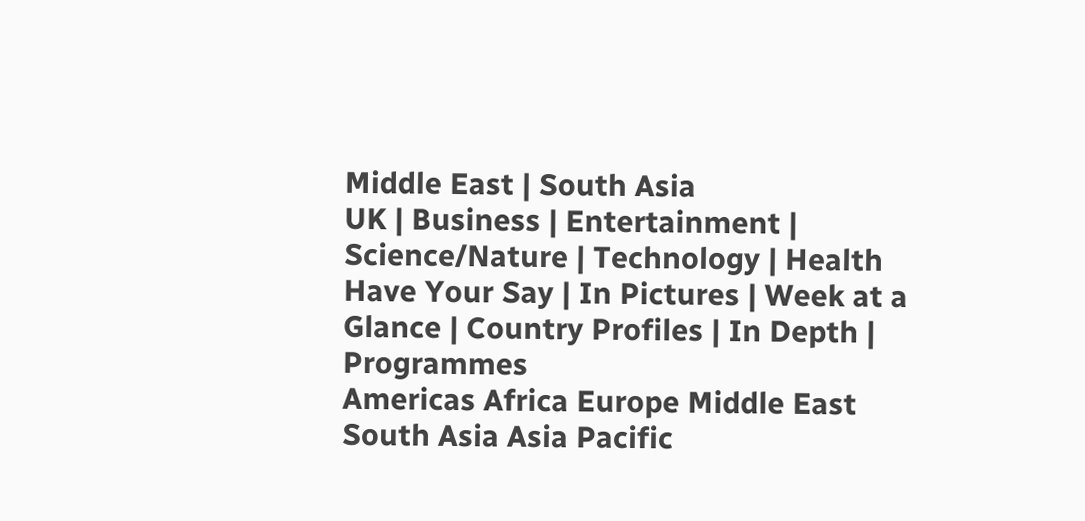Middle East | South Asia
UK | Business | Entertainment | Science/Nature | Technology | Health
Have Your Say | In Pictures | Week at a Glance | Country Profiles | In Depth | Programmes
Americas Africa Europe Middle East South Asia Asia Pacific